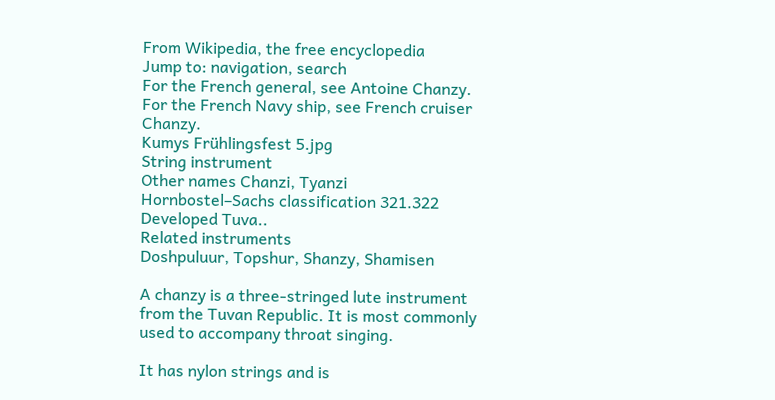From Wikipedia, the free encyclopedia
Jump to: navigation, search
For the French general, see Antoine Chanzy.
For the French Navy ship, see French cruiser Chanzy.
Kumys Frühlingsfest 5.jpg
String instrument
Other names Chanzi, Tyanzi
Hornbostel–Sachs classification 321.322
Developed Tuva..
Related instruments
Doshpuluur, Topshur, Shanzy, Shamisen

A chanzy is a three-stringed lute instrument from the Tuvan Republic. It is most commonly used to accompany throat singing.

It has nylon strings and is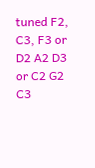tuned F2, C3, F3 or D2 A2 D3 or C2 G2 C3